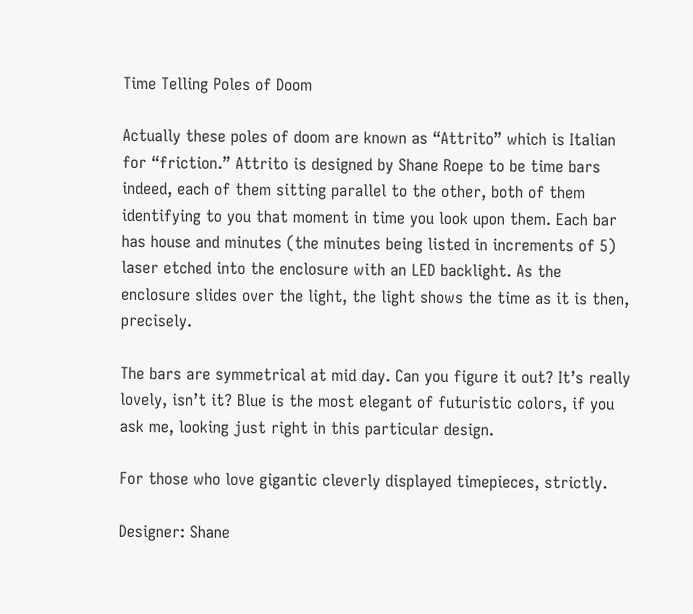Time Telling Poles of Doom

Actually these poles of doom are known as “Attrito” which is Italian for “friction.” Attrito is designed by Shane Roepe to be time bars indeed, each of them sitting parallel to the other, both of them identifying to you that moment in time you look upon them. Each bar has house and minutes (the minutes being listed in increments of 5) laser etched into the enclosure with an LED backlight. As the enclosure slides over the light, the light shows the time as it is then, precisely.

The bars are symmetrical at mid day. Can you figure it out? It’s really lovely, isn’t it? Blue is the most elegant of futuristic colors, if you ask me, looking just right in this particular design.

For those who love gigantic cleverly displayed timepieces, strictly.

Designer: Shane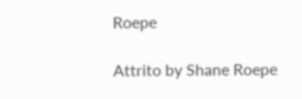Roepe

Attrito by Shane Roepe